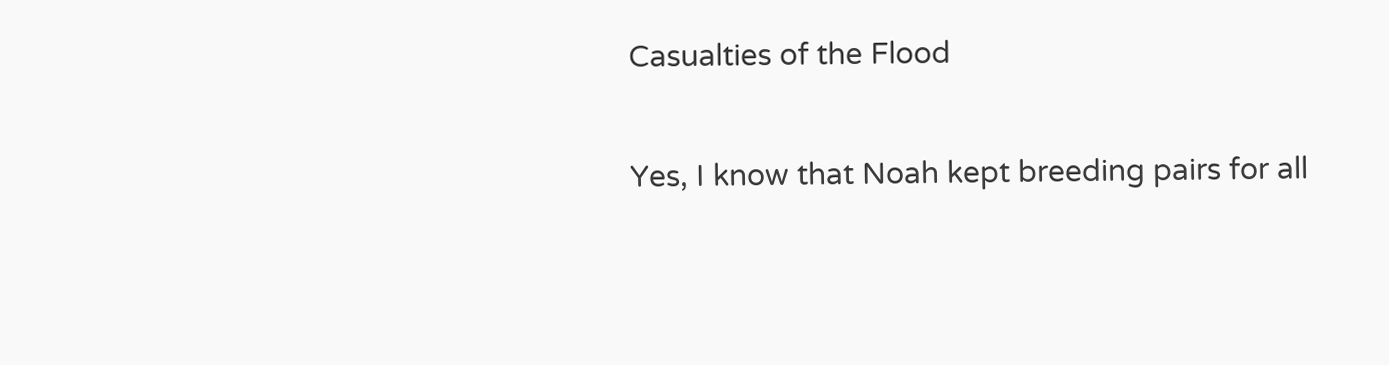Casualties of the Flood

Yes, I know that Noah kept breeding pairs for all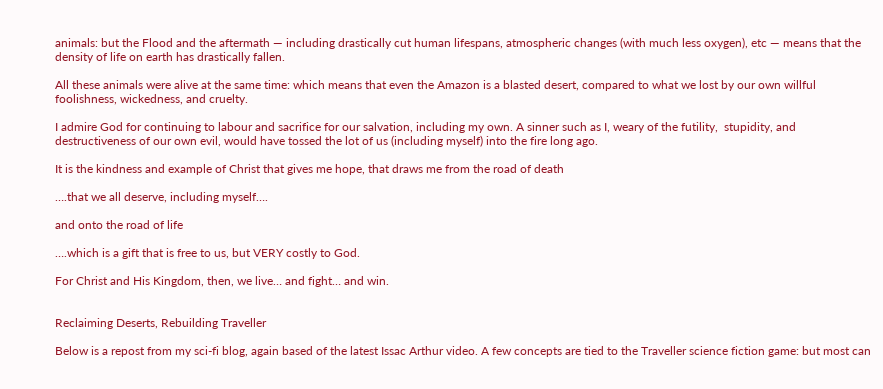animals: but the Flood and the aftermath — including drastically cut human lifespans, atmospheric changes (with much less oxygen), etc — means that the density of life on earth has drastically fallen.

All these animals were alive at the same time: which means that even the Amazon is a blasted desert, compared to what we lost by our own willful foolishness, wickedness, and cruelty.

I admire God for continuing to labour and sacrifice for our salvation, including my own. A sinner such as I, weary of the futility,  stupidity, and destructiveness of our own evil, would have tossed the lot of us (including myself) into the fire long ago.

It is the kindness and example of Christ that gives me hope, that draws me from the road of death

….that we all deserve, including myself….

and onto the road of life

….which is a gift that is free to us, but VERY costly to God.

For Christ and His Kingdom, then, we live… and fight… and win.


Reclaiming Deserts, Rebuilding Traveller

Below is a repost from my sci-fi blog, again based of the latest Issac Arthur video. A few concepts are tied to the Traveller science fiction game: but most can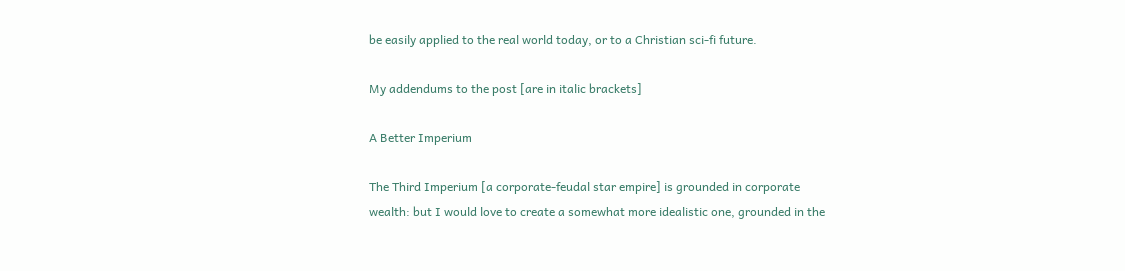be easily applied to the real world today, or to a Christian sci-fi future.

My addendums to the post [are in italic brackets]

A Better Imperium

The Third Imperium [a corporate-feudal star empire] is grounded in corporate wealth: but I would love to create a somewhat more idealistic one, grounded in the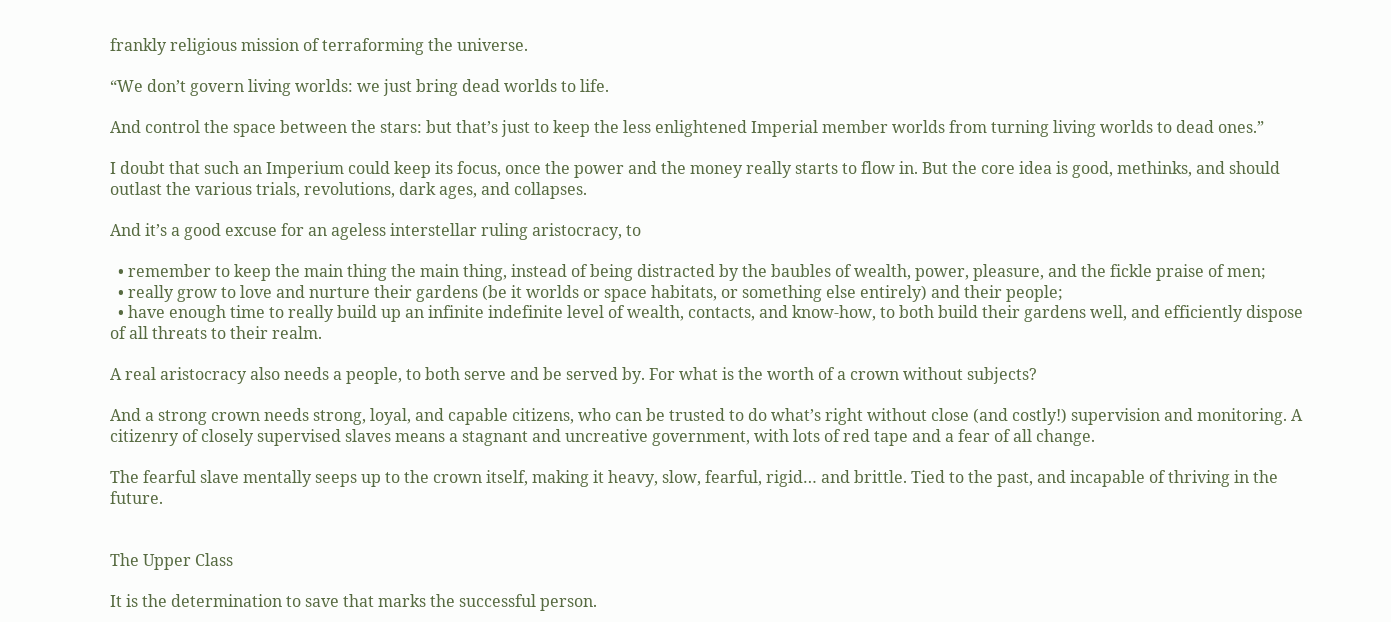frankly religious mission of terraforming the universe.

“We don’t govern living worlds: we just bring dead worlds to life.

And control the space between the stars: but that’s just to keep the less enlightened Imperial member worlds from turning living worlds to dead ones.”

I doubt that such an Imperium could keep its focus, once the power and the money really starts to flow in. But the core idea is good, methinks, and should outlast the various trials, revolutions, dark ages, and collapses.

And it’s a good excuse for an ageless interstellar ruling aristocracy, to

  • remember to keep the main thing the main thing, instead of being distracted by the baubles of wealth, power, pleasure, and the fickle praise of men;
  • really grow to love and nurture their gardens (be it worlds or space habitats, or something else entirely) and their people;
  • have enough time to really build up an infinite indefinite level of wealth, contacts, and know-how, to both build their gardens well, and efficiently dispose of all threats to their realm.

A real aristocracy also needs a people, to both serve and be served by. For what is the worth of a crown without subjects?

And a strong crown needs strong, loyal, and capable citizens, who can be trusted to do what’s right without close (and costly!) supervision and monitoring. A citizenry of closely supervised slaves means a stagnant and uncreative government, with lots of red tape and a fear of all change.

The fearful slave mentally seeps up to the crown itself, making it heavy, slow, fearful, rigid… and brittle. Tied to the past, and incapable of thriving in the future.


The Upper Class

It is the determination to save that marks the successful person.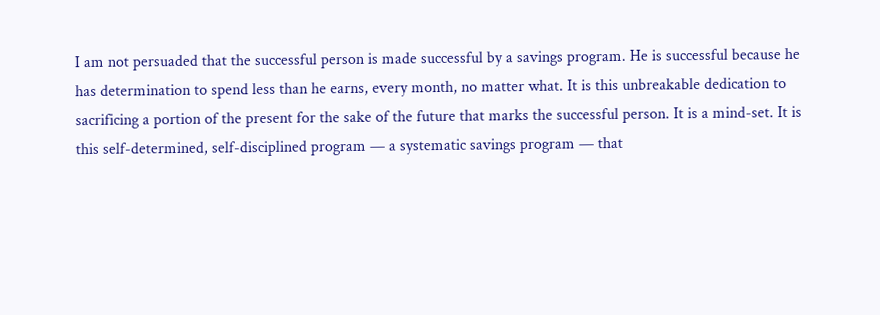I am not persuaded that the successful person is made successful by a savings program. He is successful because he has determination to spend less than he earns, every month, no matter what. It is this unbreakable dedication to sacrificing a portion of the present for the sake of the future that marks the successful person. It is a mind-set. It is this self-determined, self-disciplined program — a systematic savings program — that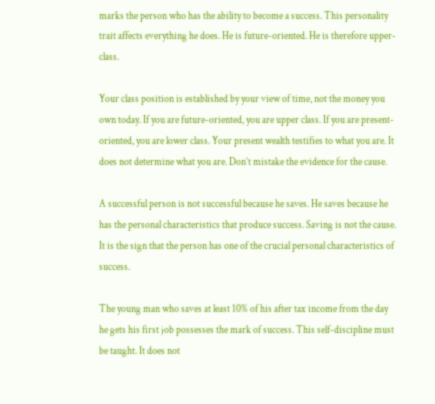marks the person who has the ability to become a success. This personality trait affects everything he does. He is future-oriented. He is therefore upper-class.

Your class position is established by your view of time, not the money you own today. If you are future-oriented, you are upper class. If you are present-oriented, you are lower class. Your present wealth testifies to what you are. It does not determine what you are. Don’t mistake the evidence for the cause.

A successful person is not successful because he saves. He saves because he has the personal characteristics that produce success. Saving is not the cause. It is the sign that the person has one of the crucial personal characteristics of success.

The young man who saves at least 10% of his after tax income from the day he gets his first job possesses the mark of success. This self-discipline must be taught. It does not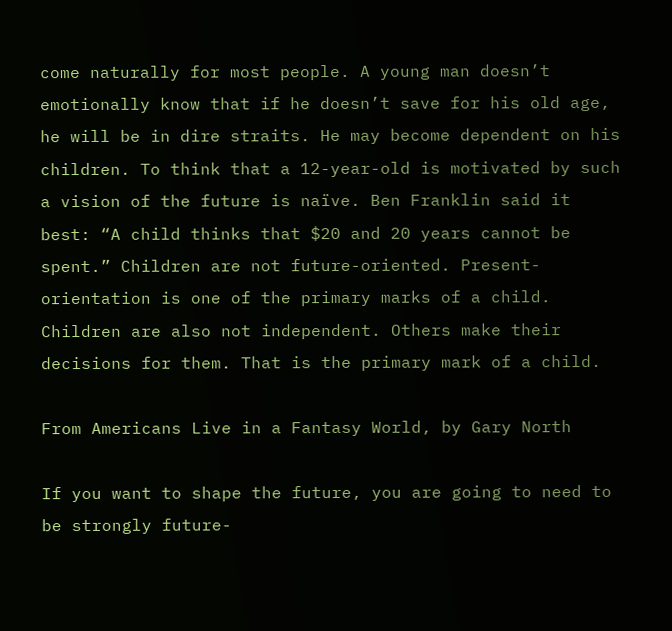come naturally for most people. A young man doesn’t emotionally know that if he doesn’t save for his old age, he will be in dire straits. He may become dependent on his children. To think that a 12-year-old is motivated by such a vision of the future is naïve. Ben Franklin said it best: “A child thinks that $20 and 20 years cannot be spent.” Children are not future-oriented. Present-orientation is one of the primary marks of a child. Children are also not independent. Others make their decisions for them. That is the primary mark of a child.

From Americans Live in a Fantasy World, by Gary North

If you want to shape the future, you are going to need to be strongly future-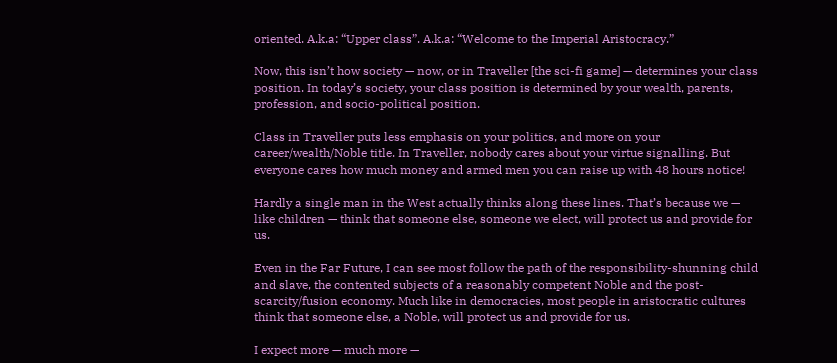oriented. A.k.a: “Upper class”. A.k.a: “Welcome to the Imperial Aristocracy.”

Now, this isn’t how society — now, or in Traveller [the sci-fi game] — determines your class position. In today’s society, your class position is determined by your wealth, parents, profession, and socio-political position.

Class in Traveller puts less emphasis on your politics, and more on your career/wealth/Noble title. In Traveller, nobody cares about your virtue signalling. But everyone cares how much money and armed men you can raise up with 48 hours notice!

Hardly a single man in the West actually thinks along these lines. That’s because we — like children — think that someone else, someone we elect, will protect us and provide for us.

Even in the Far Future, I can see most follow the path of the responsibility-shunning child and slave, the contented subjects of a reasonably competent Noble and the post-scarcity/fusion economy. Much like in democracies, most people in aristocratic cultures think that someone else, a Noble, will protect us and provide for us.

I expect more — much more —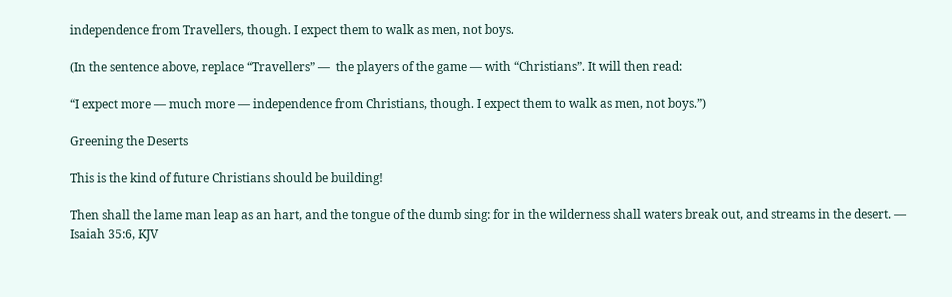independence from Travellers, though. I expect them to walk as men, not boys.

(In the sentence above, replace “Travellers” —  the players of the game — with “Christians”. It will then read:

“I expect more — much more — independence from Christians, though. I expect them to walk as men, not boys.”)

Greening the Deserts

This is the kind of future Christians should be building!

Then shall the lame man leap as an hart, and the tongue of the dumb sing: for in the wilderness shall waters break out, and streams in the desert. — Isaiah 35:6, KJV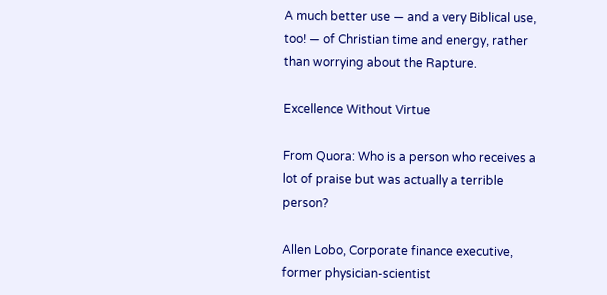A much better use — and a very Biblical use, too! — of Christian time and energy, rather than worrying about the Rapture.

Excellence Without Virtue

From Quora: Who is a person who receives a lot of praise but was actually a terrible person?

Allen Lobo, Corporate finance executive, former physician-scientist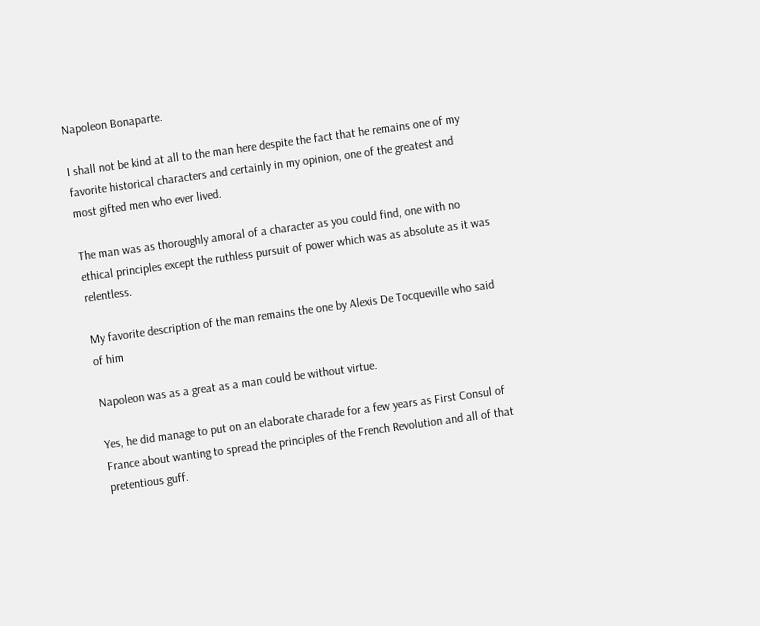Napoleon Bonaparte.

I shall not be kind at all to the man here despite the fact that he remains one of my favorite historical characters and certainly in my opinion, one of the greatest and most gifted men who ever lived.

The man was as thoroughly amoral of a character as you could find, one with no ethical principles except the ruthless pursuit of power which was as absolute as it was relentless.

My favorite description of the man remains the one by Alexis De Tocqueville who said of him

Napoleon was as a great as a man could be without virtue.

Yes, he did manage to put on an elaborate charade for a few years as First Consul of France about wanting to spread the principles of the French Revolution and all of that pretentious guff.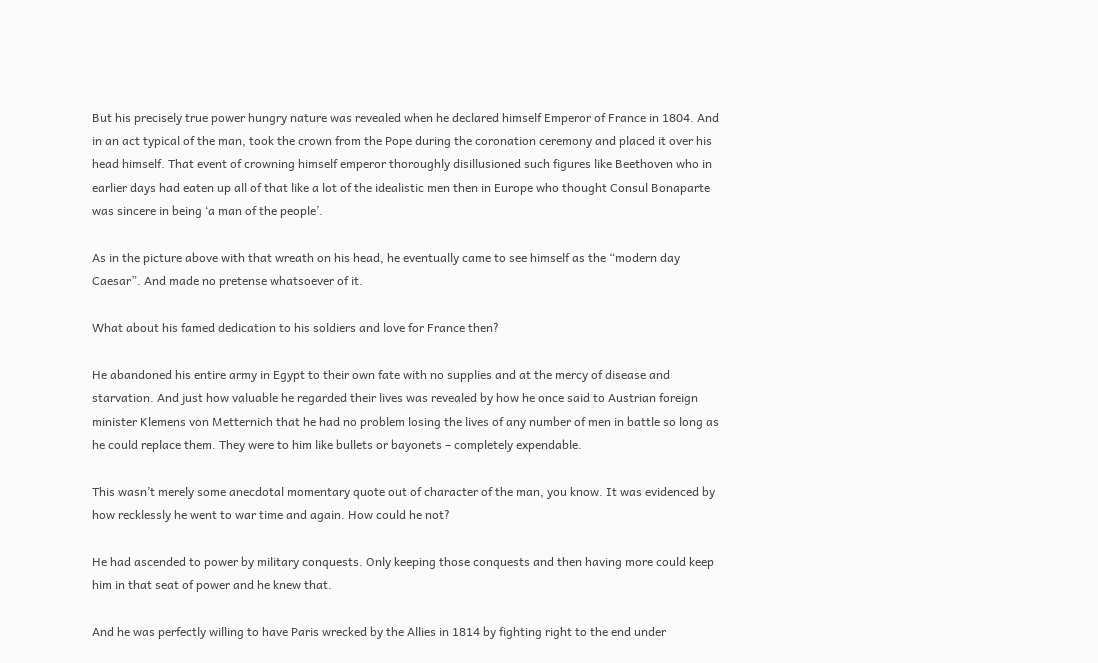But his precisely true power hungry nature was revealed when he declared himself Emperor of France in 1804. And in an act typical of the man, took the crown from the Pope during the coronation ceremony and placed it over his head himself. That event of crowning himself emperor thoroughly disillusioned such figures like Beethoven who in earlier days had eaten up all of that like a lot of the idealistic men then in Europe who thought Consul Bonaparte was sincere in being ‘a man of the people’.

As in the picture above with that wreath on his head, he eventually came to see himself as the “modern day Caesar”. And made no pretense whatsoever of it.

What about his famed dedication to his soldiers and love for France then?

He abandoned his entire army in Egypt to their own fate with no supplies and at the mercy of disease and starvation. And just how valuable he regarded their lives was revealed by how he once said to Austrian foreign minister Klemens von Metternich that he had no problem losing the lives of any number of men in battle so long as he could replace them. They were to him like bullets or bayonets – completely expendable.

This wasn’t merely some anecdotal momentary quote out of character of the man, you know. It was evidenced by how recklessly he went to war time and again. How could he not?

He had ascended to power by military conquests. Only keeping those conquests and then having more could keep him in that seat of power and he knew that.

And he was perfectly willing to have Paris wrecked by the Allies in 1814 by fighting right to the end under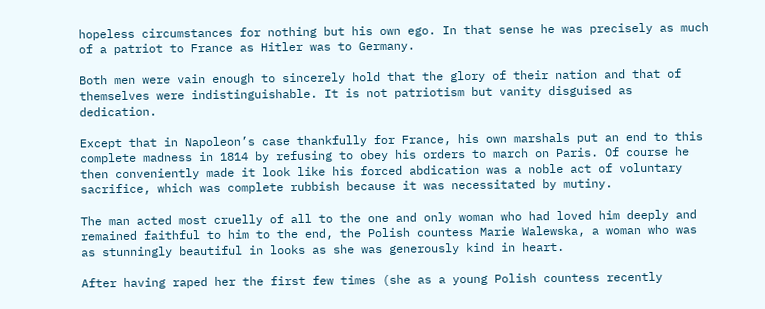hopeless circumstances for nothing but his own ego. In that sense he was precisely as much of a patriot to France as Hitler was to Germany.

Both men were vain enough to sincerely hold that the glory of their nation and that of themselves were indistinguishable. It is not patriotism but vanity disguised as dedication.

Except that in Napoleon’s case thankfully for France, his own marshals put an end to this complete madness in 1814 by refusing to obey his orders to march on Paris. Of course he then conveniently made it look like his forced abdication was a noble act of voluntary sacrifice, which was complete rubbish because it was necessitated by mutiny.

The man acted most cruelly of all to the one and only woman who had loved him deeply and remained faithful to him to the end, the Polish countess Marie Walewska, a woman who was as stunningly beautiful in looks as she was generously kind in heart.

After having raped her the first few times (she as a young Polish countess recently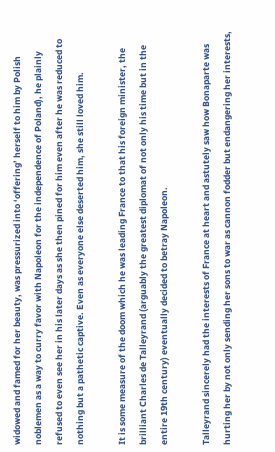widowed and famed for her beauty, was pressurized into ‘offering’ herself to him by Polish noblemen as a way to curry favor with Napoleon for the independence of Poland), he plainly refused to even see her in his later days as she then pined for him even after he was reduced to nothing but a pathetic captive. Even as everyone else deserted him, she still loved him.

It is some measure of the doom which he was leading France to that his foreign minister, the brilliant Charles de Talleyrand (arguably the greatest diplomat of not only his time but in the entire 19th century) eventually decided to betray Napoleon.

Talleyrand sincerely had the interests of France at heart and astutely saw how Bonaparte was hurting her by not only sending her sons to war as cannon fodder but endangering her interests,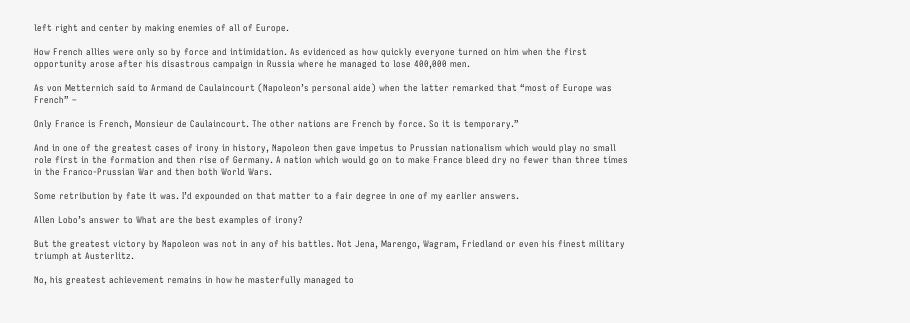left right and center by making enemies of all of Europe.

How French allies were only so by force and intimidation. As evidenced as how quickly everyone turned on him when the first opportunity arose after his disastrous campaign in Russia where he managed to lose 400,000 men.

As von Metternich said to Armand de Caulaincourt (Napoleon’s personal aide) when the latter remarked that “most of Europe was French” –

Only France is French, Monsieur de Caulaincourt. The other nations are French by force. So it is temporary.”

And in one of the greatest cases of irony in history, Napoleon then gave impetus to Prussian nationalism which would play no small role first in the formation and then rise of Germany. A nation which would go on to make France bleed dry no fewer than three times in the Franco-Prussian War and then both World Wars.

Some retribution by fate it was. I’d expounded on that matter to a fair degree in one of my earlier answers.

Allen Lobo’s answer to What are the best examples of irony?

But the greatest victory by Napoleon was not in any of his battles. Not Jena, Marengo, Wagram, Friedland or even his finest military triumph at Austerlitz.

No, his greatest achievement remains in how he masterfully managed to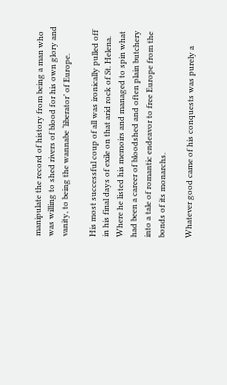manipulate the record of history from being a man who was willing to shed rivers of blood for his own glory and vanity, to being the wannabe ‘liberator’ of Europe.

His most successful coup of all was ironically pulled off in his final days of exile on that arid rock of St. Helena. Where he listed his memoirs and managed to spin what had been a career of bloodshed and often plain butchery into a tale of romantic endeavor to free Europe from the bonds of its monarchs.

Whatever good came of his conquests was purely a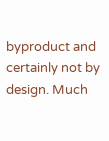byproduct and certainly not by design. Much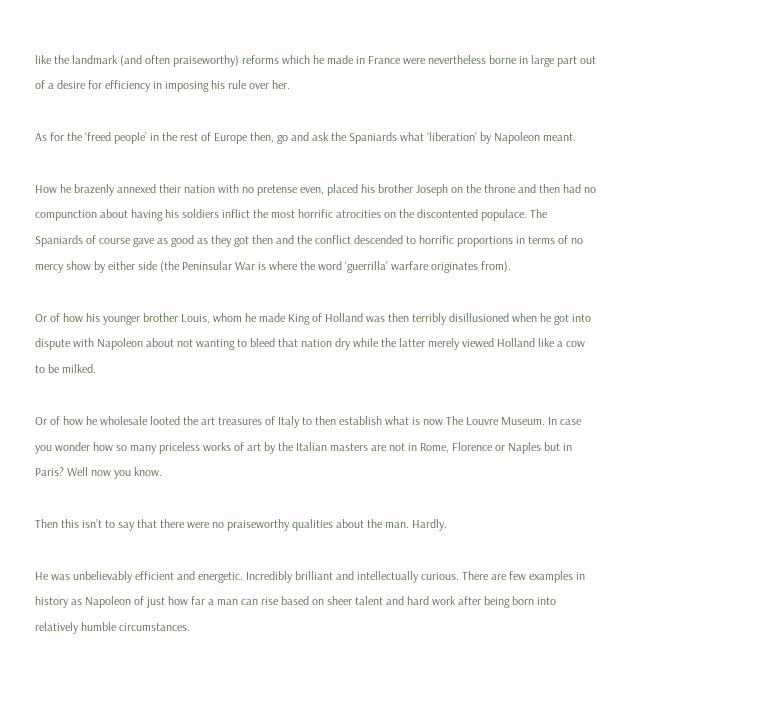like the landmark (and often praiseworthy) reforms which he made in France were nevertheless borne in large part out of a desire for efficiency in imposing his rule over her.

As for the ‘freed people’ in the rest of Europe then, go and ask the Spaniards what ‘liberation’ by Napoleon meant.

How he brazenly annexed their nation with no pretense even, placed his brother Joseph on the throne and then had no compunction about having his soldiers inflict the most horrific atrocities on the discontented populace. The Spaniards of course gave as good as they got then and the conflict descended to horrific proportions in terms of no mercy show by either side (the Peninsular War is where the word ‘guerrilla’ warfare originates from).

Or of how his younger brother Louis, whom he made King of Holland was then terribly disillusioned when he got into dispute with Napoleon about not wanting to bleed that nation dry while the latter merely viewed Holland like a cow to be milked.

Or of how he wholesale looted the art treasures of Italy to then establish what is now The Louvre Museum. In case you wonder how so many priceless works of art by the Italian masters are not in Rome, Florence or Naples but in Paris? Well now you know.

Then this isn’t to say that there were no praiseworthy qualities about the man. Hardly.

He was unbelievably efficient and energetic. Incredibly brilliant and intellectually curious. There are few examples in history as Napoleon of just how far a man can rise based on sheer talent and hard work after being born into relatively humble circumstances.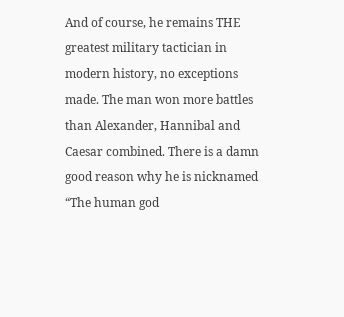And of course, he remains THE greatest military tactician in modern history, no exceptions made. The man won more battles than Alexander, Hannibal and Caesar combined. There is a damn good reason why he is nicknamed “The human god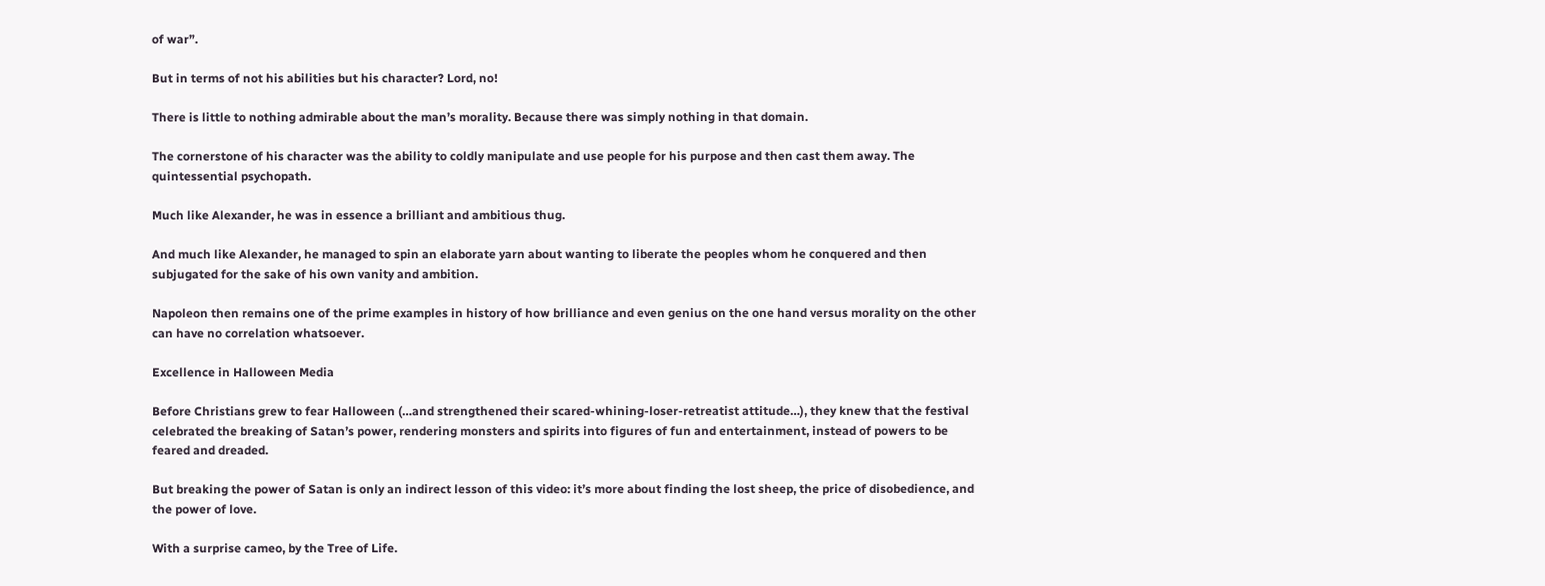of war”.

But in terms of not his abilities but his character? Lord, no!

There is little to nothing admirable about the man’s morality. Because there was simply nothing in that domain.

The cornerstone of his character was the ability to coldly manipulate and use people for his purpose and then cast them away. The quintessential psychopath.

Much like Alexander, he was in essence a brilliant and ambitious thug.

And much like Alexander, he managed to spin an elaborate yarn about wanting to liberate the peoples whom he conquered and then subjugated for the sake of his own vanity and ambition.

Napoleon then remains one of the prime examples in history of how brilliance and even genius on the one hand versus morality on the other can have no correlation whatsoever.

Excellence in Halloween Media

Before Christians grew to fear Halloween (…and strengthened their scared-whining-loser-retreatist attitude…), they knew that the festival celebrated the breaking of Satan’s power, rendering monsters and spirits into figures of fun and entertainment, instead of powers to be feared and dreaded.

But breaking the power of Satan is only an indirect lesson of this video: it’s more about finding the lost sheep, the price of disobedience, and the power of love.

With a surprise cameo, by the Tree of Life.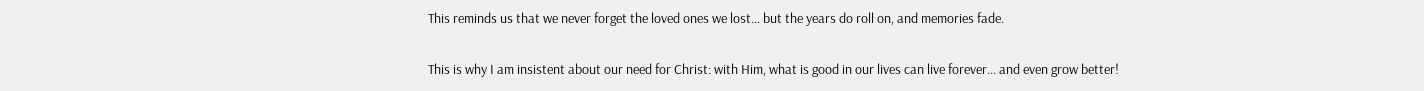This reminds us that we never forget the loved ones we lost… but the years do roll on, and memories fade.

This is why I am insistent about our need for Christ: with Him, what is good in our lives can live forever… and even grow better!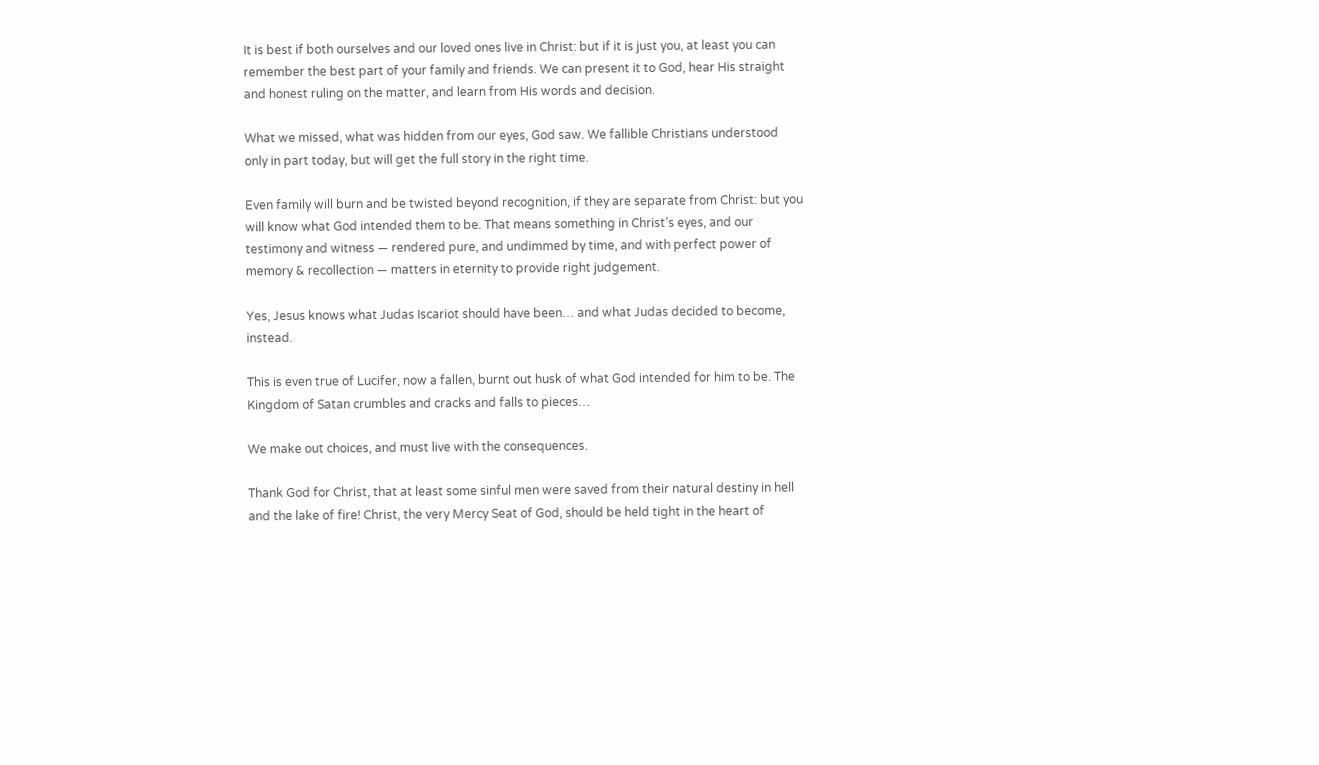It is best if both ourselves and our loved ones live in Christ: but if it is just you, at least you can remember the best part of your family and friends. We can present it to God, hear His straight and honest ruling on the matter, and learn from His words and decision.

What we missed, what was hidden from our eyes, God saw. We fallible Christians understood only in part today, but will get the full story in the right time.

Even family will burn and be twisted beyond recognition, if they are separate from Christ: but you will know what God intended them to be. That means something in Christ’s eyes, and our testimony and witness — rendered pure, and undimmed by time, and with perfect power of memory & recollection — matters in eternity to provide right judgement.

Yes, Jesus knows what Judas Iscariot should have been… and what Judas decided to become, instead.

This is even true of Lucifer, now a fallen, burnt out husk of what God intended for him to be. The Kingdom of Satan crumbles and cracks and falls to pieces…

We make out choices, and must live with the consequences.

Thank God for Christ, that at least some sinful men were saved from their natural destiny in hell and the lake of fire! Christ, the very Mercy Seat of God, should be held tight in the heart of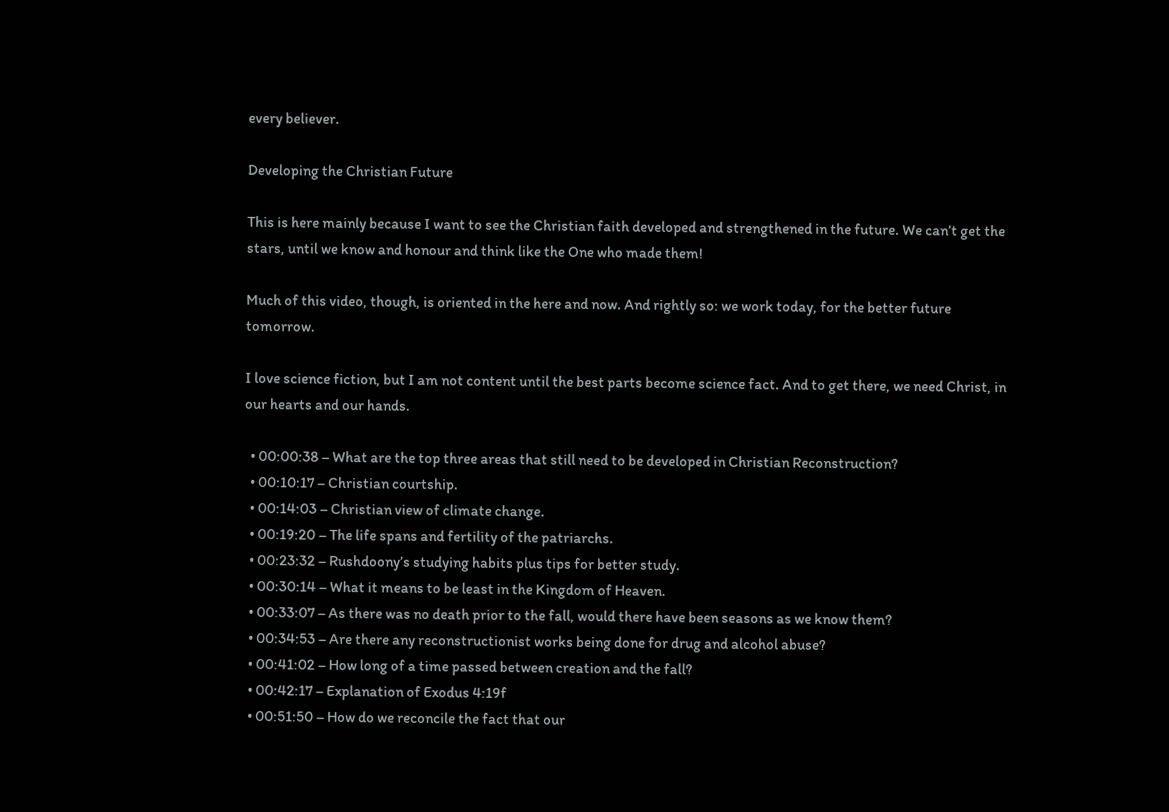every believer.

Developing the Christian Future

This is here mainly because I want to see the Christian faith developed and strengthened in the future. We can’t get the stars, until we know and honour and think like the One who made them!

Much of this video, though, is oriented in the here and now. And rightly so: we work today, for the better future tomorrow.

I love science fiction, but I am not content until the best parts become science fact. And to get there, we need Christ, in our hearts and our hands.

  • 00:00:38 – What are the top three areas that still need to be developed in Christian Reconstruction?
  • 00:10:17 – Christian courtship.
  • 00:14:03 – Christian view of climate change.
  • 00:19:20 – The life spans and fertility of the patriarchs.
  • 00:23:32 – Rushdoony’s studying habits plus tips for better study.
  • 00:30:14 – What it means to be least in the Kingdom of Heaven.
  • 00:33:07 – As there was no death prior to the fall, would there have been seasons as we know them?
  • 00:34:53 – Are there any reconstructionist works being done for drug and alcohol abuse?
  • 00:41:02 – How long of a time passed between creation and the fall?
  • 00:42:17 – Explanation of Exodus 4:19f
  • 00:51:50 – How do we reconcile the fact that our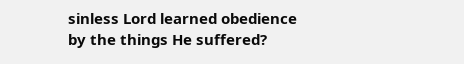sinless Lord learned obedience by the things He suffered?